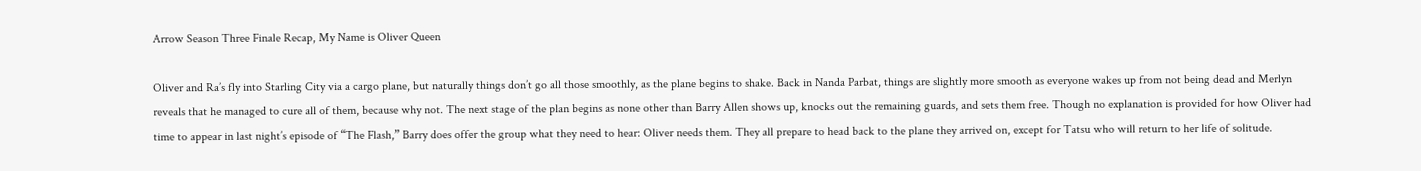Arrow Season Three Finale Recap, My Name is Oliver Queen

Oliver and Ra’s fly into Starling City via a cargo plane, but naturally things don’t go all those smoothly, as the plane begins to shake. Back in Nanda Parbat, things are slightly more smooth as everyone wakes up from not being dead and Merlyn reveals that he managed to cure all of them, because why not. The next stage of the plan begins as none other than Barry Allen shows up, knocks out the remaining guards, and sets them free. Though no explanation is provided for how Oliver had time to appear in last night’s episode of “The Flash,” Barry does offer the group what they need to hear: Oliver needs them. They all prepare to head back to the plane they arrived on, except for Tatsu who will return to her life of solitude.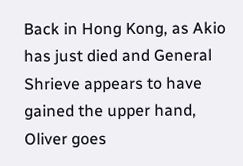Back in Hong Kong, as Akio has just died and General Shrieve appears to have gained the upper hand, Oliver goes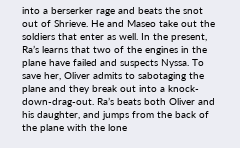into a berserker rage and beats the snot out of Shrieve. He and Maseo take out the soldiers that enter as well. In the present, Ra’s learns that two of the engines in the plane have failed and suspects Nyssa. To save her, Oliver admits to sabotaging the plane and they break out into a knock-down-drag-out. Ra’s beats both Oliver and his daughter, and jumps from the back of the plane with the lone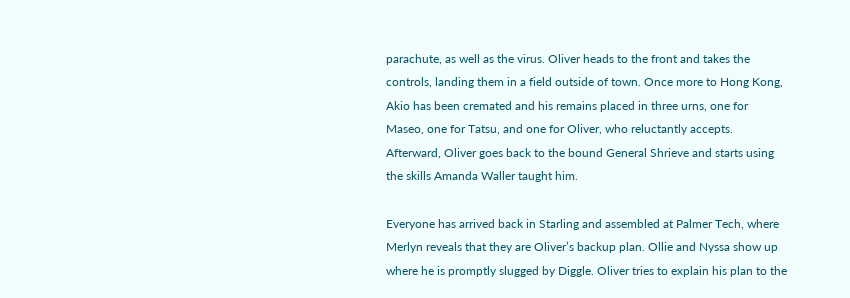parachute, as well as the virus. Oliver heads to the front and takes the controls, landing them in a field outside of town. Once more to Hong Kong, Akio has been cremated and his remains placed in three urns, one for Maseo, one for Tatsu, and one for Oliver, who reluctantly accepts. Afterward, Oliver goes back to the bound General Shrieve and starts using the skills Amanda Waller taught him.

Everyone has arrived back in Starling and assembled at Palmer Tech, where Merlyn reveals that they are Oliver’s backup plan. Ollie and Nyssa show up where he is promptly slugged by Diggle. Oliver tries to explain his plan to the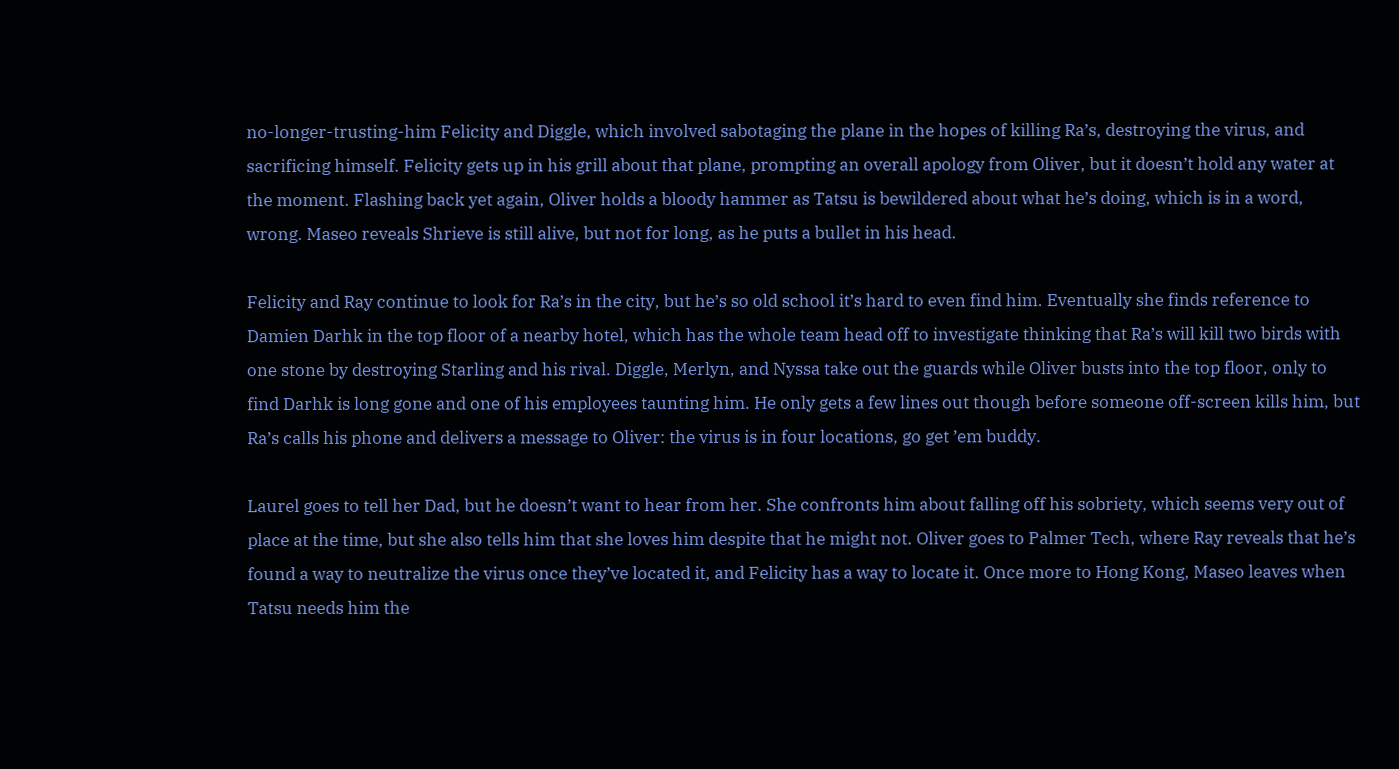no-longer-trusting-him Felicity and Diggle, which involved sabotaging the plane in the hopes of killing Ra’s, destroying the virus, and sacrificing himself. Felicity gets up in his grill about that plane, prompting an overall apology from Oliver, but it doesn’t hold any water at the moment. Flashing back yet again, Oliver holds a bloody hammer as Tatsu is bewildered about what he’s doing, which is in a word, wrong. Maseo reveals Shrieve is still alive, but not for long, as he puts a bullet in his head.

Felicity and Ray continue to look for Ra’s in the city, but he’s so old school it’s hard to even find him. Eventually she finds reference to Damien Darhk in the top floor of a nearby hotel, which has the whole team head off to investigate thinking that Ra’s will kill two birds with one stone by destroying Starling and his rival. Diggle, Merlyn, and Nyssa take out the guards while Oliver busts into the top floor, only to find Darhk is long gone and one of his employees taunting him. He only gets a few lines out though before someone off-screen kills him, but Ra’s calls his phone and delivers a message to Oliver: the virus is in four locations, go get ’em buddy.

Laurel goes to tell her Dad, but he doesn’t want to hear from her. She confronts him about falling off his sobriety, which seems very out of place at the time, but she also tells him that she loves him despite that he might not. Oliver goes to Palmer Tech, where Ray reveals that he’s found a way to neutralize the virus once they’ve located it, and Felicity has a way to locate it. Once more to Hong Kong, Maseo leaves when Tatsu needs him the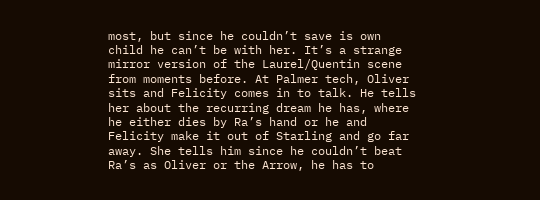most, but since he couldn’t save is own child he can’t be with her. It’s a strange mirror version of the Laurel/Quentin scene from moments before. At Palmer tech, Oliver sits and Felicity comes in to talk. He tells her about the recurring dream he has, where he either dies by Ra’s hand or he and Felicity make it out of Starling and go far away. She tells him since he couldn’t beat Ra’s as Oliver or the Arrow, he has to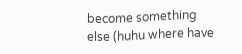become something else (huhu where have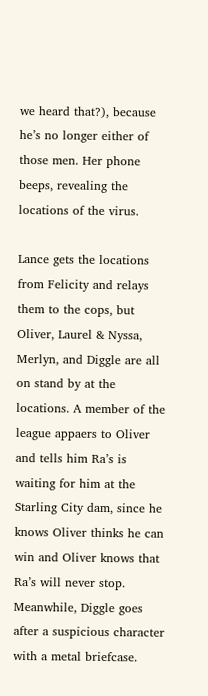we heard that?), because he’s no longer either of those men. Her phone beeps, revealing the locations of the virus.

Lance gets the locations from Felicity and relays them to the cops, but Oliver, Laurel & Nyssa, Merlyn, and Diggle are all on stand by at the locations. A member of the league appaers to Oliver and tells him Ra’s is waiting for him at the Starling City dam, since he knows Oliver thinks he can win and Oliver knows that Ra’s will never stop. Meanwhile, Diggle goes after a suspicious character with a metal briefcase.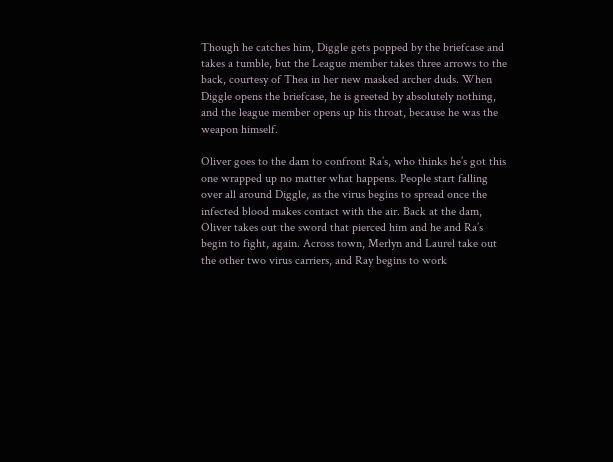Though he catches him, Diggle gets popped by the briefcase and takes a tumble, but the League member takes three arrows to the back, courtesy of Thea in her new masked archer duds. When Diggle opens the briefcase, he is greeted by absolutely nothing, and the league member opens up his throat, because he was the weapon himself.

Oliver goes to the dam to confront Ra’s, who thinks he’s got this one wrapped up no matter what happens. People start falling over all around Diggle, as the virus begins to spread once the infected blood makes contact with the air. Back at the dam, Oliver takes out the sword that pierced him and he and Ra’s begin to fight, again. Across town, Merlyn and Laurel take out the other two virus carriers, and Ray begins to work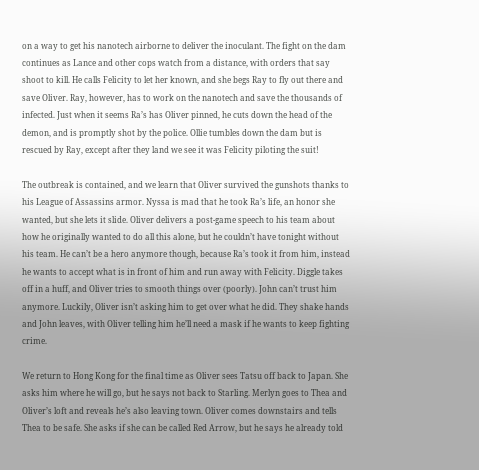on a way to get his nanotech airborne to deliver the inoculant. The fight on the dam continues as Lance and other cops watch from a distance, with orders that say shoot to kill. He calls Felicity to let her known, and she begs Ray to fly out there and save Oliver. Ray, however, has to work on the nanotech and save the thousands of infected. Just when it seems Ra’s has Oliver pinned, he cuts down the head of the demon, and is promptly shot by the police. Ollie tumbles down the dam but is rescued by Ray, except after they land we see it was Felicity piloting the suit!

The outbreak is contained, and we learn that Oliver survived the gunshots thanks to his League of Assassins armor. Nyssa is mad that he took Ra’s life, an honor she wanted, but she lets it slide. Oliver delivers a post-game speech to his team about how he originally wanted to do all this alone, but he couldn’t have tonight without his team. He can’t be a hero anymore though, because Ra’s took it from him, instead he wants to accept what is in front of him and run away with Felicity. Diggle takes off in a huff, and Oliver tries to smooth things over (poorly). John can’t trust him anymore. Luckily, Oliver isn’t asking him to get over what he did. They shake hands and John leaves, with Oliver telling him he’ll need a mask if he wants to keep fighting crime.

We return to Hong Kong for the final time as Oliver sees Tatsu off back to Japan. She asks him where he will go, but he says not back to Starling. Merlyn goes to Thea and Oliver’s loft and reveals he’s also leaving town. Oliver comes downstairs and tells Thea to be safe. She asks if she can be called Red Arrow, but he says he already told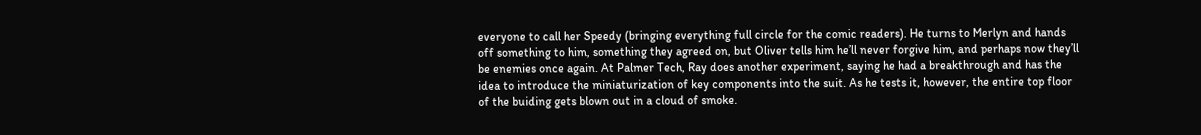everyone to call her Speedy (bringing everything full circle for the comic readers). He turns to Merlyn and hands off something to him, something they agreed on, but Oliver tells him he’ll never forgive him, and perhaps now they’ll be enemies once again. At Palmer Tech, Ray does another experiment, saying he had a breakthrough and has the idea to introduce the miniaturization of key components into the suit. As he tests it, however, the entire top floor of the buiding gets blown out in a cloud of smoke.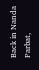Back in Nanda Parbat,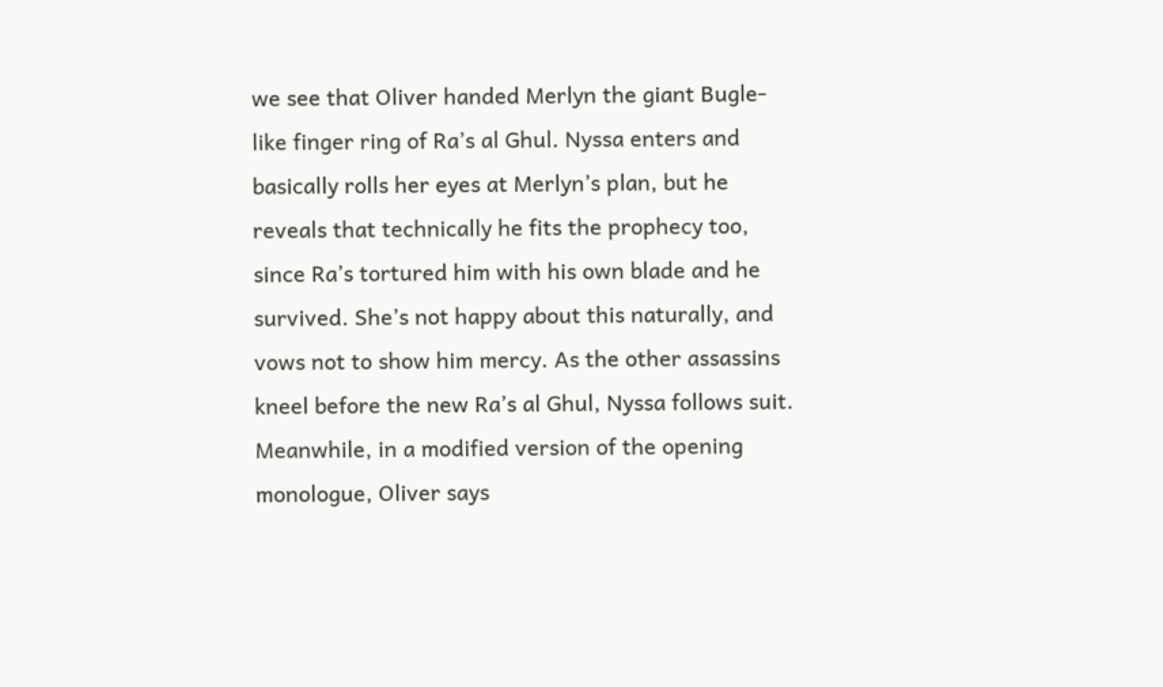we see that Oliver handed Merlyn the giant Bugle-like finger ring of Ra’s al Ghul. Nyssa enters and basically rolls her eyes at Merlyn’s plan, but he reveals that technically he fits the prophecy too, since Ra’s tortured him with his own blade and he survived. She’s not happy about this naturally, and vows not to show him mercy. As the other assassins kneel before the new Ra’s al Ghul, Nyssa follows suit. Meanwhile, in a modified version of the opening monologue, Oliver says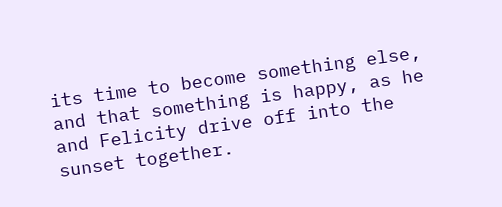its time to become something else, and that something is happy, as he and Felicity drive off into the sunset together.